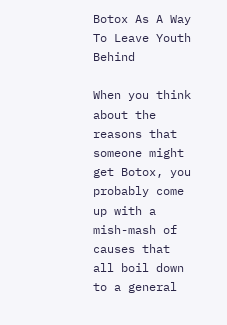Botox As A Way To Leave Youth Behind

When you think about the reasons that someone might get Botox, you probably come up with a mish-mash of causes that all boil down to a general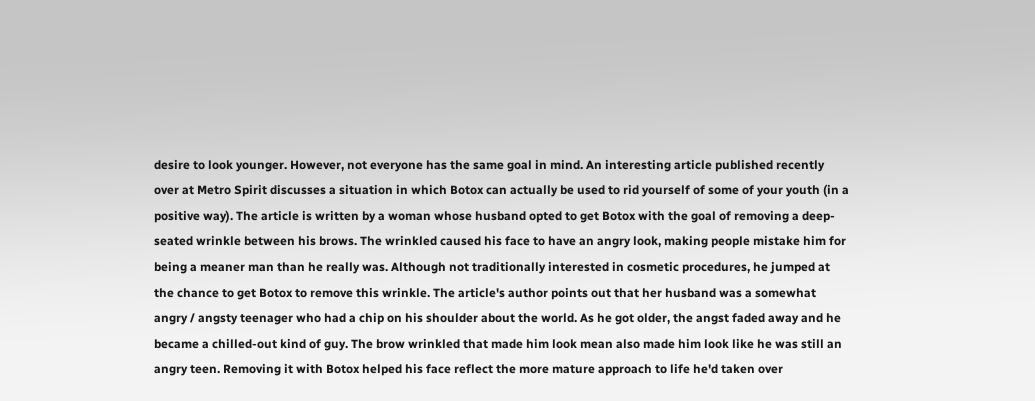desire to look younger. However, not everyone has the same goal in mind. An interesting article published recently over at Metro Spirit discusses a situation in which Botox can actually be used to rid yourself of some of your youth (in a positive way). The article is written by a woman whose husband opted to get Botox with the goal of removing a deep-seated wrinkle between his brows. The wrinkled caused his face to have an angry look, making people mistake him for being a meaner man than he really was. Although not traditionally interested in cosmetic procedures, he jumped at the chance to get Botox to remove this wrinkle. The article's author points out that her husband was a somewhat angry / angsty teenager who had a chip on his shoulder about the world. As he got older, the angst faded away and he became a chilled-out kind of guy. The brow wrinkled that made him look mean also made him look like he was still an angry teen. Removing it with Botox helped his face reflect the more mature approach to life he'd taken over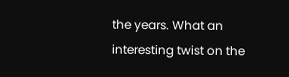the years. What an interesting twist on the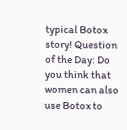typical Botox story! Question of the Day: Do you think that women can also use Botox to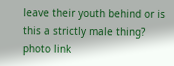leave their youth behind or is this a strictly male thing? photo link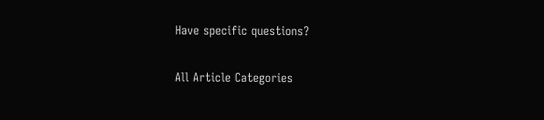Have specific questions?

All Article Categories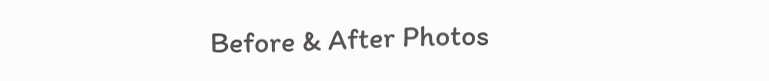Before & After Photos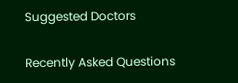Suggested Doctors

Recently Asked Questions